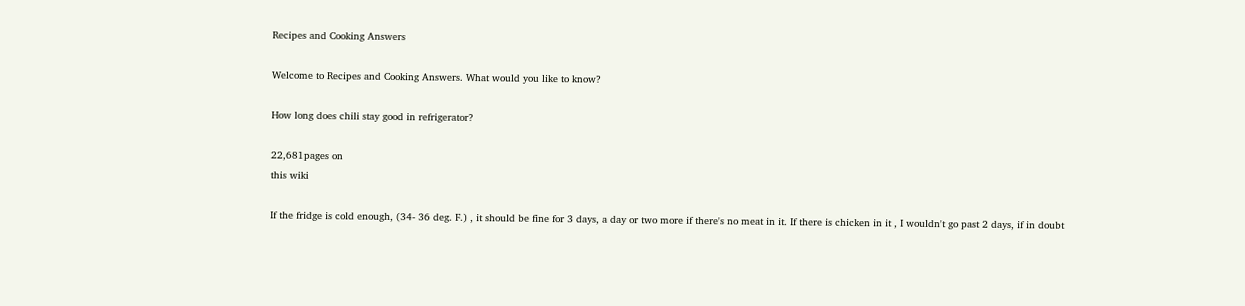Recipes and Cooking Answers

Welcome to Recipes and Cooking Answers. What would you like to know?

How long does chili stay good in refrigerator?

22,681pages on
this wiki

If the fridge is cold enough, (34- 36 deg. F.) , it should be fine for 3 days, a day or two more if there's no meat in it. If there is chicken in it , I wouldn't go past 2 days, if in doubt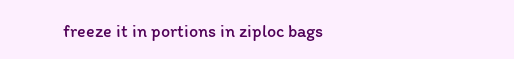freeze it in portions in ziploc bags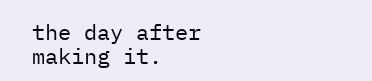the day after making it.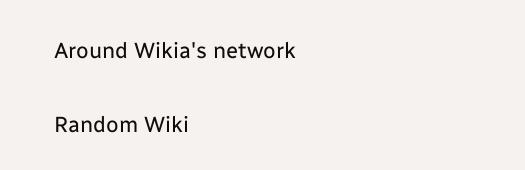Around Wikia's network

Random Wiki